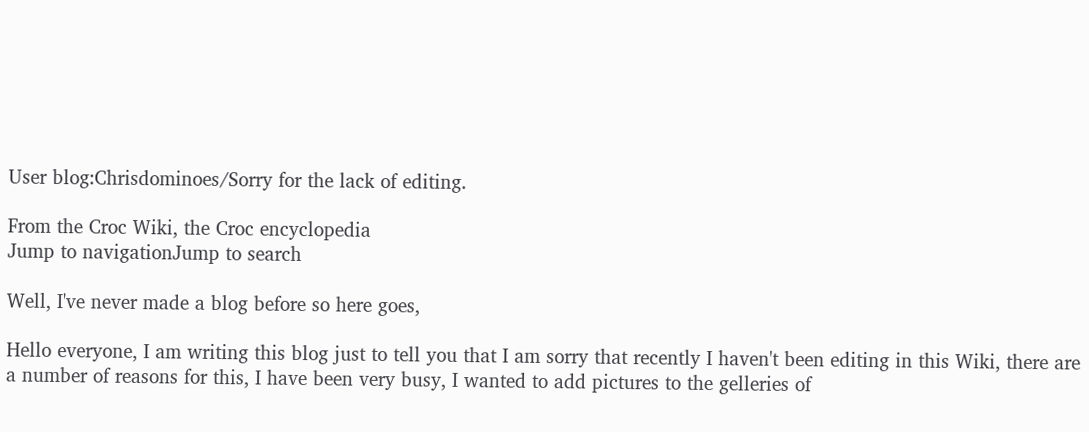User blog:Chrisdominoes/Sorry for the lack of editing.

From the Croc Wiki, the Croc encyclopedia
Jump to navigationJump to search

Well, I've never made a blog before so here goes,

Hello everyone, I am writing this blog just to tell you that I am sorry that recently I haven't been editing in this Wiki, there are a number of reasons for this, I have been very busy, I wanted to add pictures to the gelleries of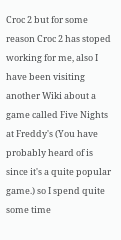Croc 2 but for some reason Croc 2 has stoped working for me, also I have been visiting another Wiki about a game called Five Nights at Freddy's (You have probably heard of is since it's a quite popular game.) so I spend quite some time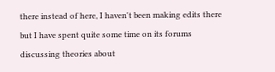there instead of here, I haven't been making edits there but I have spent quite some time on its forums discussing theories about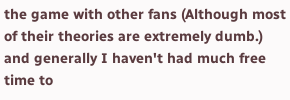the game with other fans (Although most of their theories are extremely dumb.) and generally I haven't had much free time to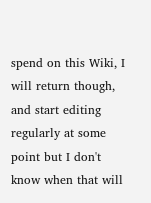spend on this Wiki, I will return though, and start editing regularly at some point but I don't know when that will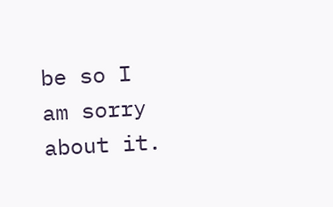be so I am sorry about it.